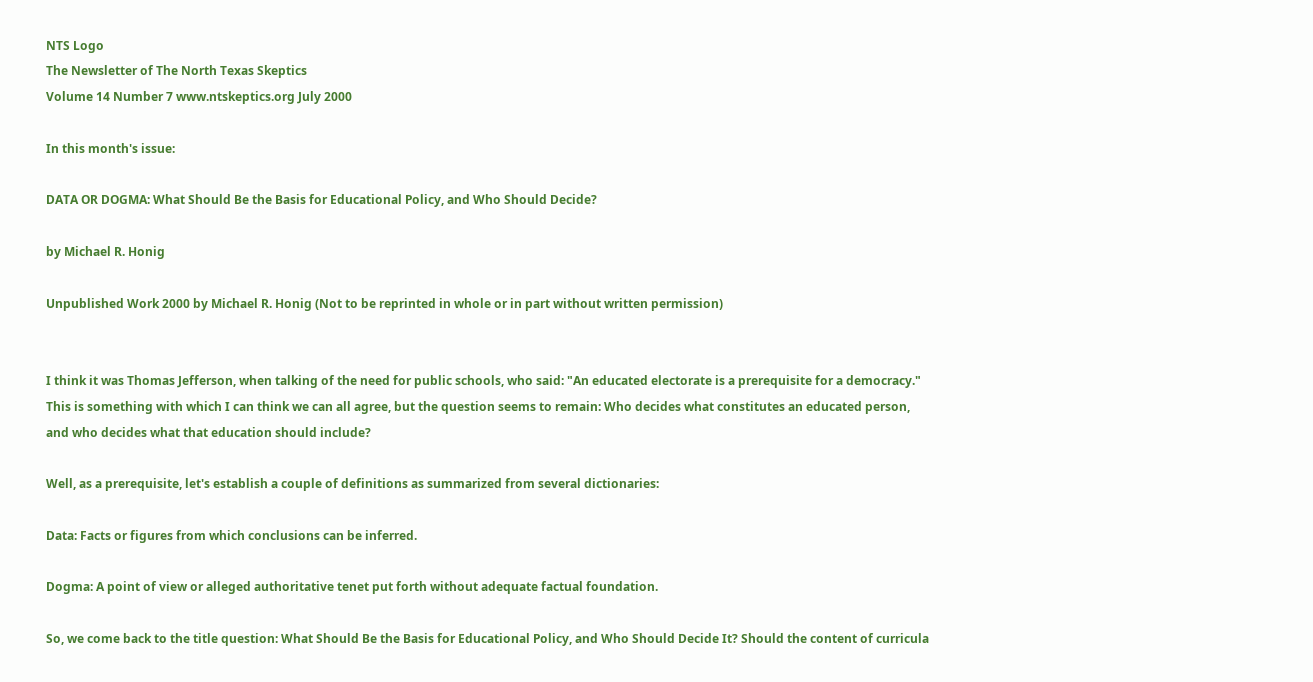NTS Logo
The Newsletter of The North Texas Skeptics
Volume 14 Number 7 www.ntskeptics.org July 2000

In this month's issue:

DATA OR DOGMA: What Should Be the Basis for Educational Policy, and Who Should Decide?

by Michael R. Honig

Unpublished Work 2000 by Michael R. Honig (Not to be reprinted in whole or in part without written permission)


I think it was Thomas Jefferson, when talking of the need for public schools, who said: "An educated electorate is a prerequisite for a democracy." This is something with which I can think we can all agree, but the question seems to remain: Who decides what constitutes an educated person, and who decides what that education should include?

Well, as a prerequisite, let's establish a couple of definitions as summarized from several dictionaries:

Data: Facts or figures from which conclusions can be inferred.

Dogma: A point of view or alleged authoritative tenet put forth without adequate factual foundation.

So, we come back to the title question: What Should Be the Basis for Educational Policy, and Who Should Decide It? Should the content of curricula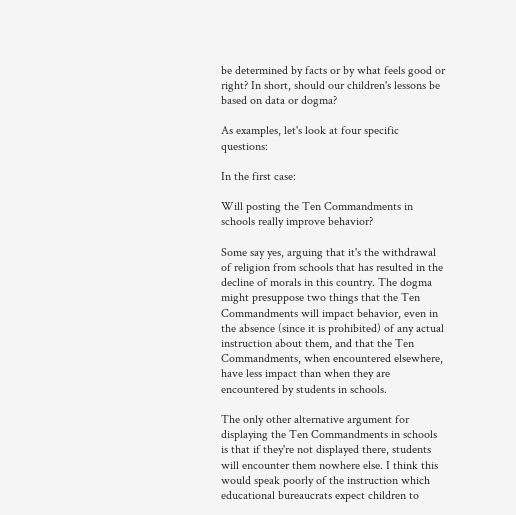be determined by facts or by what feels good or right? In short, should our children's lessons be based on data or dogma?

As examples, let's look at four specific questions:

In the first case:

Will posting the Ten Commandments in schools really improve behavior?

Some say yes, arguing that it's the withdrawal of religion from schools that has resulted in the decline of morals in this country. The dogma might presuppose two things that the Ten Commandments will impact behavior, even in the absence (since it is prohibited) of any actual instruction about them, and that the Ten Commandments, when encountered elsewhere, have less impact than when they are encountered by students in schools.

The only other alternative argument for displaying the Ten Commandments in schools is that if they're not displayed there, students will encounter them nowhere else. I think this would speak poorly of the instruction which educational bureaucrats expect children to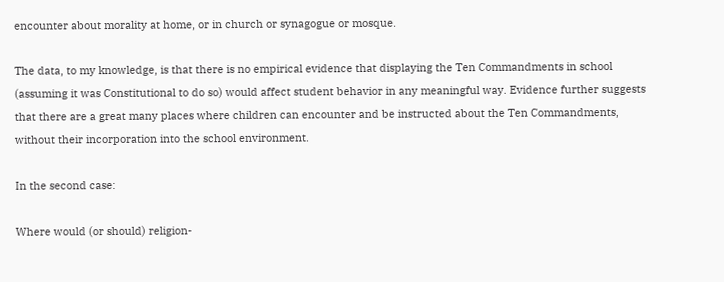encounter about morality at home, or in church or synagogue or mosque.

The data, to my knowledge, is that there is no empirical evidence that displaying the Ten Commandments in school (assuming it was Constitutional to do so) would affect student behavior in any meaningful way. Evidence further suggests that there are a great many places where children can encounter and be instructed about the Ten Commandments, without their incorporation into the school environment.

In the second case:

Where would (or should) religion-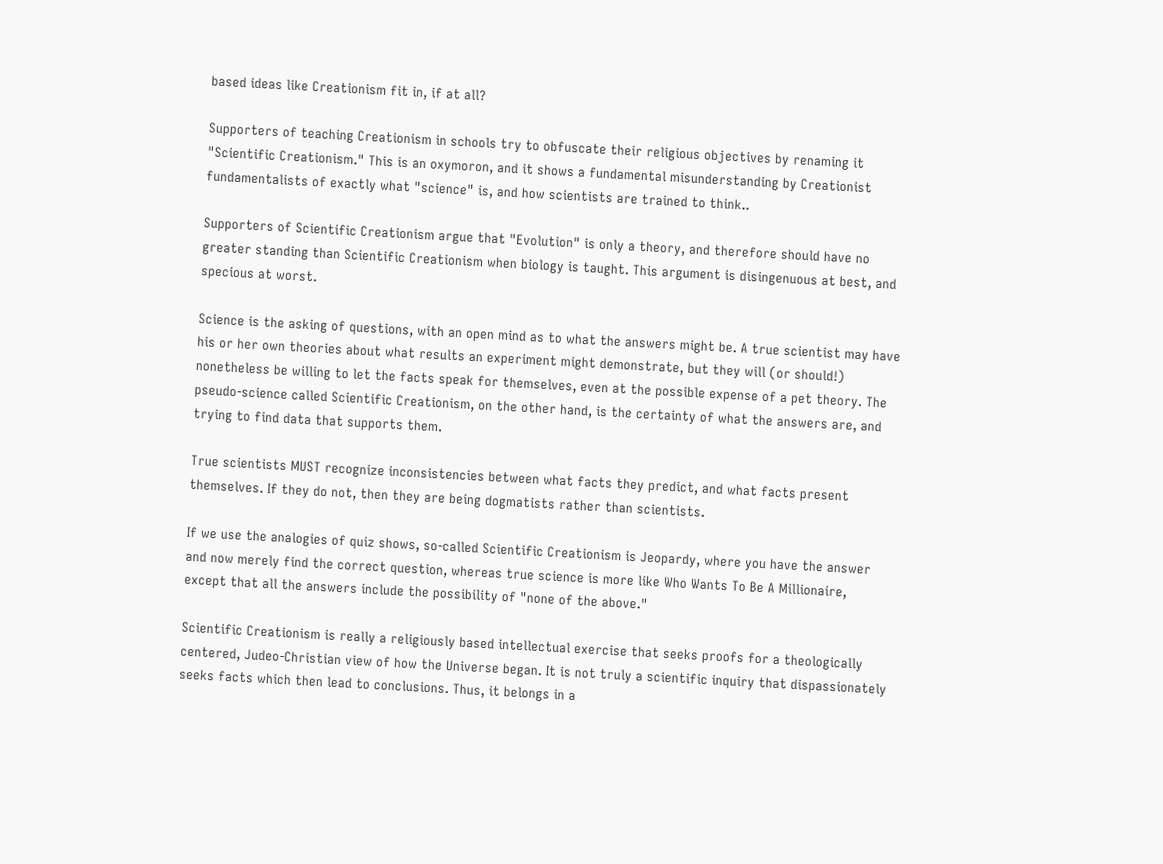based ideas like Creationism fit in, if at all?

Supporters of teaching Creationism in schools try to obfuscate their religious objectives by renaming it "Scientific Creationism." This is an oxymoron, and it shows a fundamental misunderstanding by Creationist fundamentalists of exactly what "science" is, and how scientists are trained to think..

Supporters of Scientific Creationism argue that "Evolution" is only a theory, and therefore should have no greater standing than Scientific Creationism when biology is taught. This argument is disingenuous at best, and specious at worst.

Science is the asking of questions, with an open mind as to what the answers might be. A true scientist may have his or her own theories about what results an experiment might demonstrate, but they will (or should!) nonetheless be willing to let the facts speak for themselves, even at the possible expense of a pet theory. The pseudo-science called Scientific Creationism, on the other hand, is the certainty of what the answers are, and trying to find data that supports them.

True scientists MUST recognize inconsistencies between what facts they predict, and what facts present themselves. If they do not, then they are being dogmatists rather than scientists.

If we use the analogies of quiz shows, so-called Scientific Creationism is Jeopardy, where you have the answer and now merely find the correct question, whereas true science is more like Who Wants To Be A Millionaire, except that all the answers include the possibility of "none of the above."

Scientific Creationism is really a religiously based intellectual exercise that seeks proofs for a theologically centered, Judeo-Christian view of how the Universe began. It is not truly a scientific inquiry that dispassionately seeks facts which then lead to conclusions. Thus, it belongs in a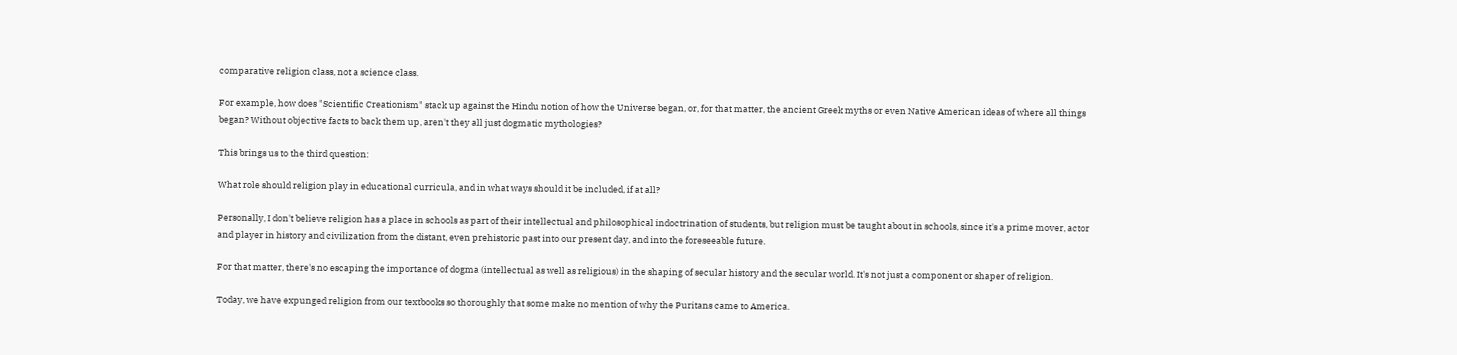comparative religion class, not a science class.

For example, how does "Scientific Creationism" stack up against the Hindu notion of how the Universe began, or, for that matter, the ancient Greek myths or even Native American ideas of where all things began? Without objective facts to back them up, aren't they all just dogmatic mythologies?

This brings us to the third question:

What role should religion play in educational curricula, and in what ways should it be included, if at all?

Personally, I don't believe religion has a place in schools as part of their intellectual and philosophical indoctrination of students, but religion must be taught about in schools, since it's a prime mover, actor and player in history and civilization from the distant, even prehistoric past into our present day, and into the foreseeable future.

For that matter, there's no escaping the importance of dogma (intellectual as well as religious) in the shaping of secular history and the secular world. It's not just a component or shaper of religion.

Today, we have expunged religion from our textbooks so thoroughly that some make no mention of why the Puritans came to America.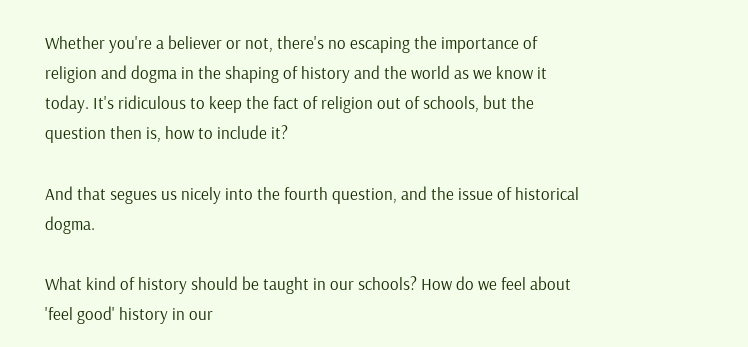Whether you're a believer or not, there's no escaping the importance of religion and dogma in the shaping of history and the world as we know it today. It's ridiculous to keep the fact of religion out of schools, but the question then is, how to include it?

And that segues us nicely into the fourth question, and the issue of historical dogma.

What kind of history should be taught in our schools? How do we feel about 'feel good' history in our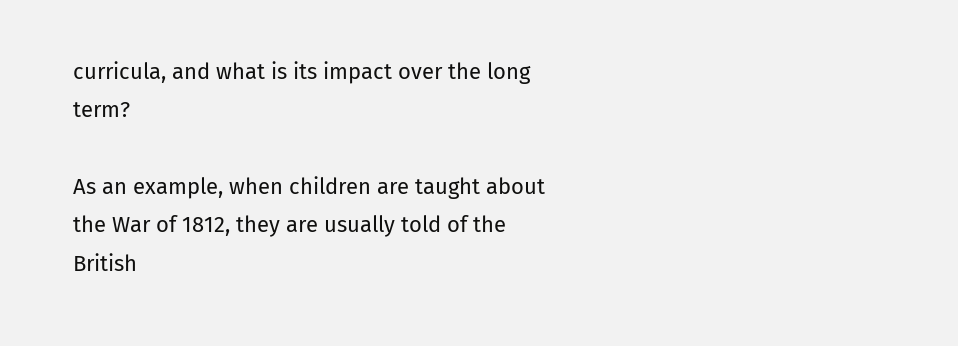curricula, and what is its impact over the long term?

As an example, when children are taught about the War of 1812, they are usually told of the British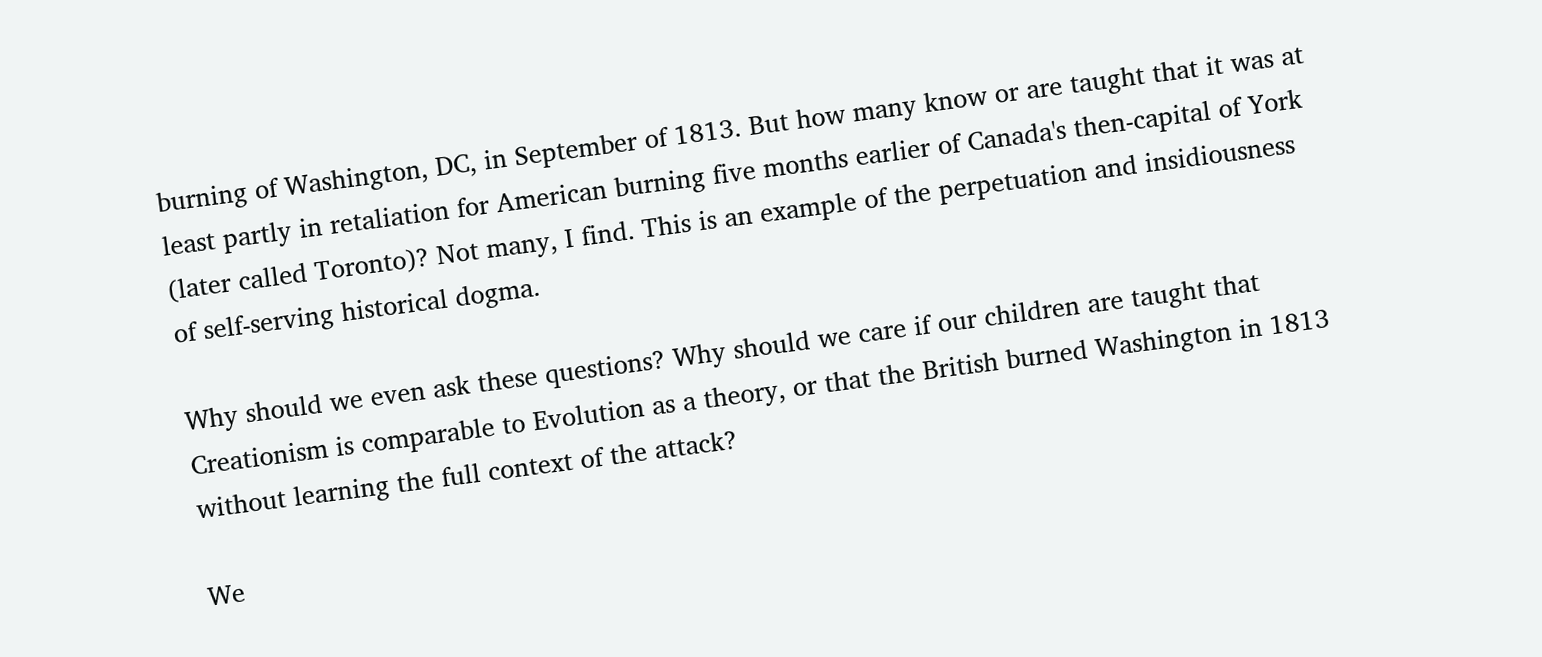burning of Washington, DC, in September of 1813. But how many know or are taught that it was at least partly in retaliation for American burning five months earlier of Canada's then-capital of York (later called Toronto)? Not many, I find. This is an example of the perpetuation and insidiousness of self-serving historical dogma.

Why should we even ask these questions? Why should we care if our children are taught that Creationism is comparable to Evolution as a theory, or that the British burned Washington in 1813 without learning the full context of the attack?

We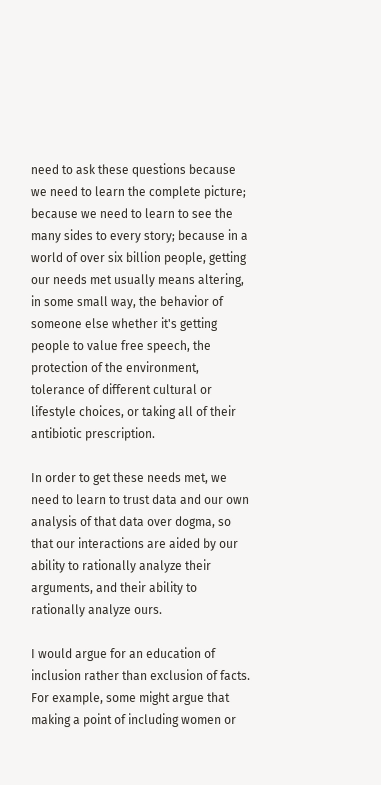need to ask these questions because we need to learn the complete picture; because we need to learn to see the many sides to every story; because in a world of over six billion people, getting our needs met usually means altering, in some small way, the behavior of someone else whether it's getting people to value free speech, the protection of the environment, tolerance of different cultural or lifestyle choices, or taking all of their antibiotic prescription.

In order to get these needs met, we need to learn to trust data and our own analysis of that data over dogma, so that our interactions are aided by our ability to rationally analyze their arguments, and their ability to rationally analyze ours.

I would argue for an education of inclusion rather than exclusion of facts. For example, some might argue that making a point of including women or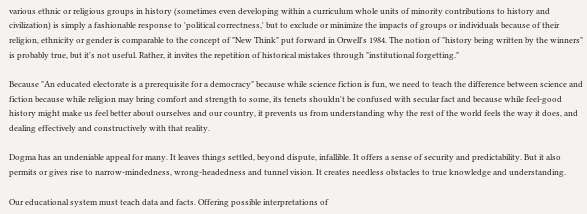various ethnic or religious groups in history (sometimes even developing within a curriculum whole units of minority contributions to history and civilization) is simply a fashionable response to 'political correctness,' but to exclude or minimize the impacts of groups or individuals because of their religion, ethnicity or gender is comparable to the concept of "New Think" put forward in Orwell's 1984. The notion of "history being written by the winners" is probably true, but it's not useful. Rather, it invites the repetition of historical mistakes through "institutional forgetting."

Because "An educated electorate is a prerequisite for a democracy" because while science fiction is fun, we need to teach the difference between science and fiction because while religion may bring comfort and strength to some, its tenets shouldn't be confused with secular fact and because while feel-good history might make us feel better about ourselves and our country, it prevents us from understanding why the rest of the world feels the way it does, and dealing effectively and constructively with that reality.

Dogma has an undeniable appeal for many. It leaves things settled, beyond dispute, infallible. It offers a sense of security and predictability. But it also permits or gives rise to narrow-mindedness, wrong-headedness and tunnel vision. It creates needless obstacles to true knowledge and understanding.

Our educational system must teach data and facts. Offering possible interpretations of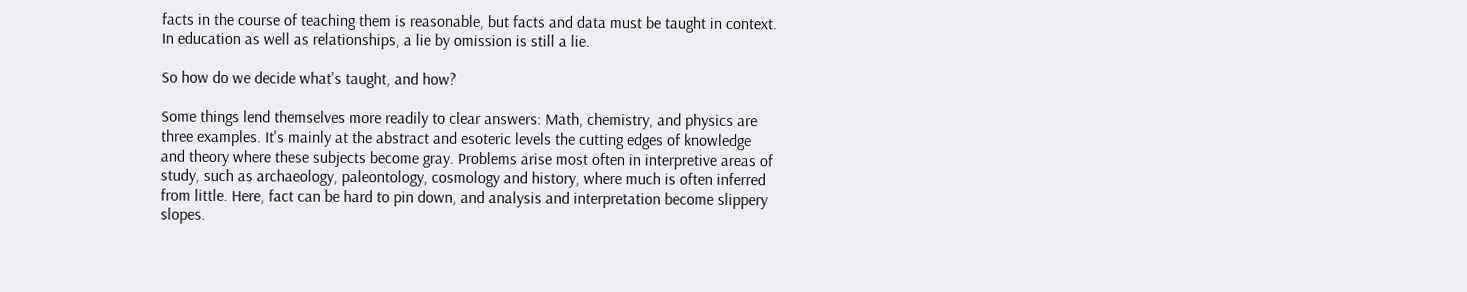facts in the course of teaching them is reasonable, but facts and data must be taught in context. In education as well as relationships, a lie by omission is still a lie.

So how do we decide what's taught, and how?

Some things lend themselves more readily to clear answers: Math, chemistry, and physics are three examples. It's mainly at the abstract and esoteric levels the cutting edges of knowledge and theory where these subjects become gray. Problems arise most often in interpretive areas of study, such as archaeology, paleontology, cosmology and history, where much is often inferred from little. Here, fact can be hard to pin down, and analysis and interpretation become slippery slopes.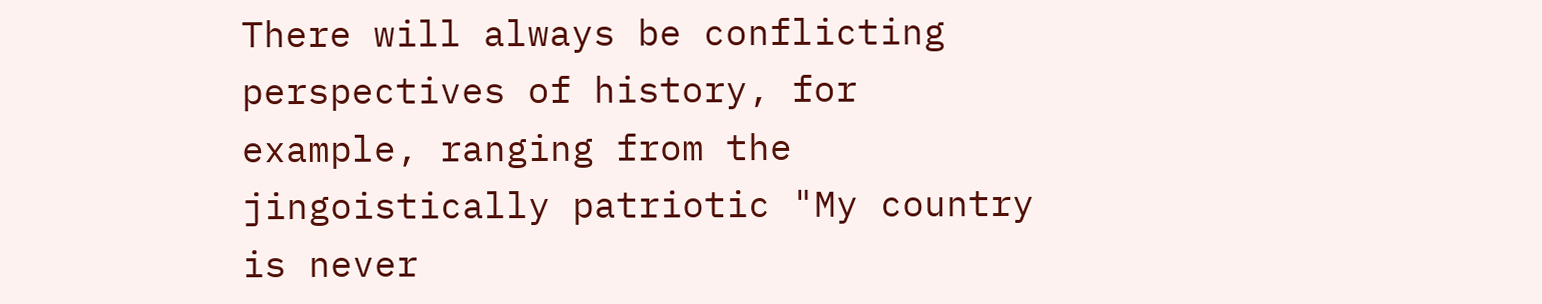There will always be conflicting perspectives of history, for example, ranging from the jingoistically patriotic "My country is never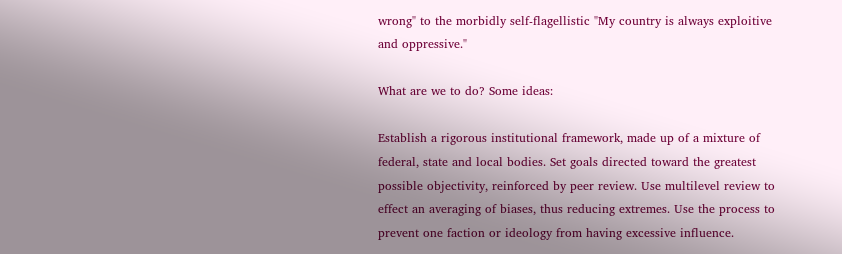wrong" to the morbidly self-flagellistic "My country is always exploitive and oppressive."

What are we to do? Some ideas:

Establish a rigorous institutional framework, made up of a mixture of federal, state and local bodies. Set goals directed toward the greatest possible objectivity, reinforced by peer review. Use multilevel review to effect an averaging of biases, thus reducing extremes. Use the process to prevent one faction or ideology from having excessive influence.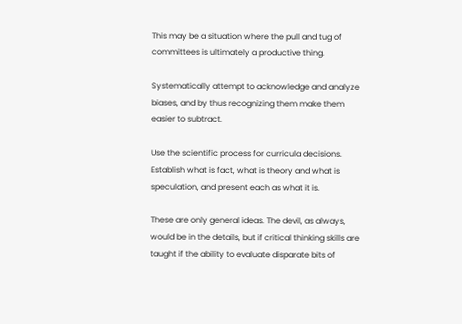This may be a situation where the pull and tug of committees is ultimately a productive thing.

Systematically attempt to acknowledge and analyze biases, and by thus recognizing them make them easier to subtract.

Use the scientific process for curricula decisions. Establish what is fact, what is theory and what is speculation, and present each as what it is.

These are only general ideas. The devil, as always, would be in the details, but if critical thinking skills are taught if the ability to evaluate disparate bits of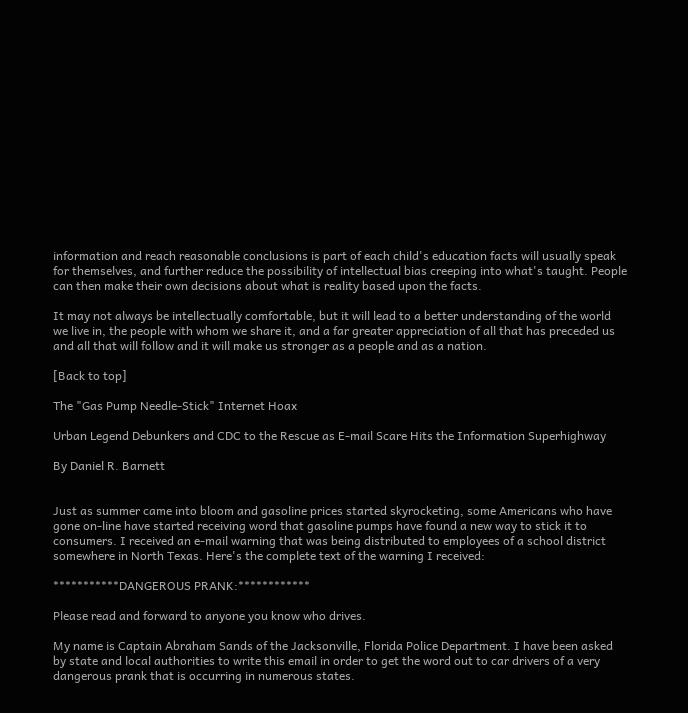information and reach reasonable conclusions is part of each child's education facts will usually speak for themselves, and further reduce the possibility of intellectual bias creeping into what's taught. People can then make their own decisions about what is reality based upon the facts.

It may not always be intellectually comfortable, but it will lead to a better understanding of the world we live in, the people with whom we share it, and a far greater appreciation of all that has preceded us and all that will follow and it will make us stronger as a people and as a nation.

[Back to top]

The "Gas Pump Needle-Stick" Internet Hoax

Urban Legend Debunkers and CDC to the Rescue as E-mail Scare Hits the Information Superhighway

By Daniel R. Barnett


Just as summer came into bloom and gasoline prices started skyrocketing, some Americans who have gone on-line have started receiving word that gasoline pumps have found a new way to stick it to consumers. I received an e-mail warning that was being distributed to employees of a school district somewhere in North Texas. Here's the complete text of the warning I received:

***********DANGEROUS PRANK:************

Please read and forward to anyone you know who drives.

My name is Captain Abraham Sands of the Jacksonville, Florida Police Department. I have been asked by state and local authorities to write this email in order to get the word out to car drivers of a very dangerous prank that is occurring in numerous states.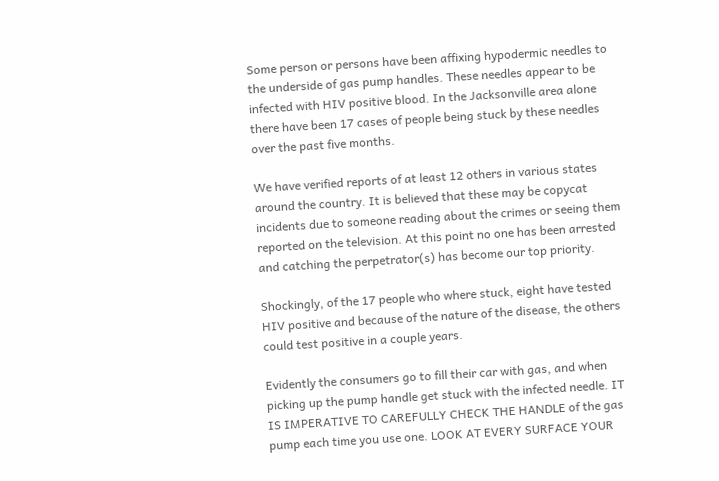Some person or persons have been affixing hypodermic needles to the underside of gas pump handles. These needles appear to be infected with HIV positive blood. In the Jacksonville area alone there have been 17 cases of people being stuck by these needles over the past five months.

We have verified reports of at least 12 others in various states around the country. It is believed that these may be copycat incidents due to someone reading about the crimes or seeing them reported on the television. At this point no one has been arrested and catching the perpetrator(s) has become our top priority.

Shockingly, of the 17 people who where stuck, eight have tested HIV positive and because of the nature of the disease, the others could test positive in a couple years.

Evidently the consumers go to fill their car with gas, and when picking up the pump handle get stuck with the infected needle. IT IS IMPERATIVE TO CAREFULLY CHECK THE HANDLE of the gas pump each time you use one. LOOK AT EVERY SURFACE YOUR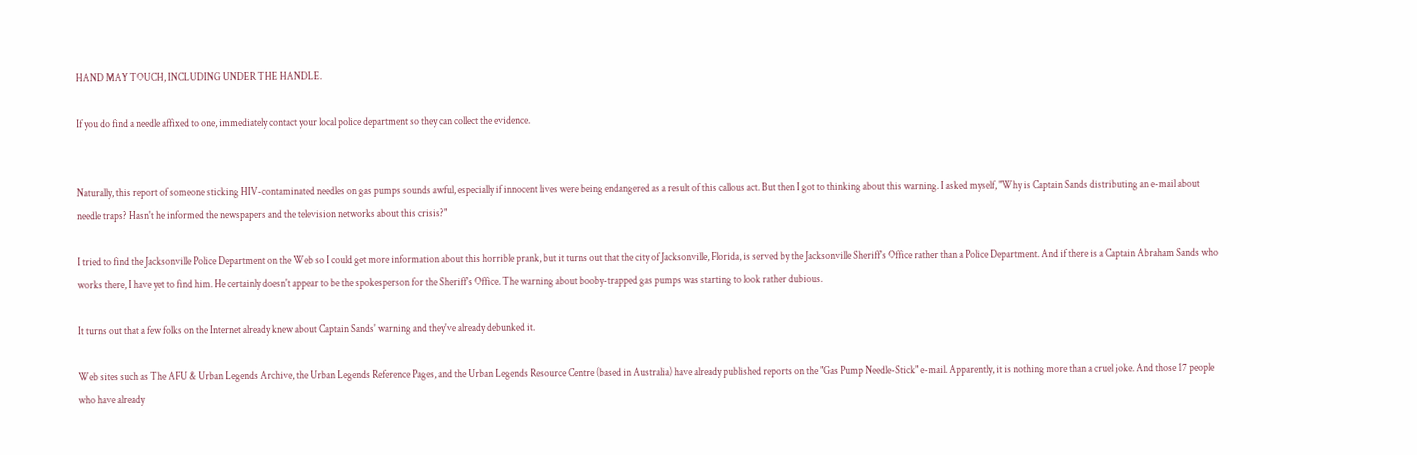HAND MAY TOUCH, INCLUDING UNDER THE HANDLE.

If you do find a needle affixed to one, immediately contact your local police department so they can collect the evidence.


Naturally, this report of someone sticking HIV-contaminated needles on gas pumps sounds awful, especially if innocent lives were being endangered as a result of this callous act. But then I got to thinking about this warning. I asked myself, "Why is Captain Sands distributing an e-mail about needle traps? Hasn't he informed the newspapers and the television networks about this crisis?"

I tried to find the Jacksonville Police Department on the Web so I could get more information about this horrible prank, but it turns out that the city of Jacksonville, Florida, is served by the Jacksonville Sheriff's Office rather than a Police Department. And if there is a Captain Abraham Sands who works there, I have yet to find him. He certainly doesn't appear to be the spokesperson for the Sheriff's Office. The warning about booby-trapped gas pumps was starting to look rather dubious.

It turns out that a few folks on the Internet already knew about Captain Sands' warning and they've already debunked it.

Web sites such as The AFU & Urban Legends Archive, the Urban Legends Reference Pages, and the Urban Legends Resource Centre (based in Australia) have already published reports on the "Gas Pump Needle-Stick" e-mail. Apparently, it is nothing more than a cruel joke. And those 17 people who have already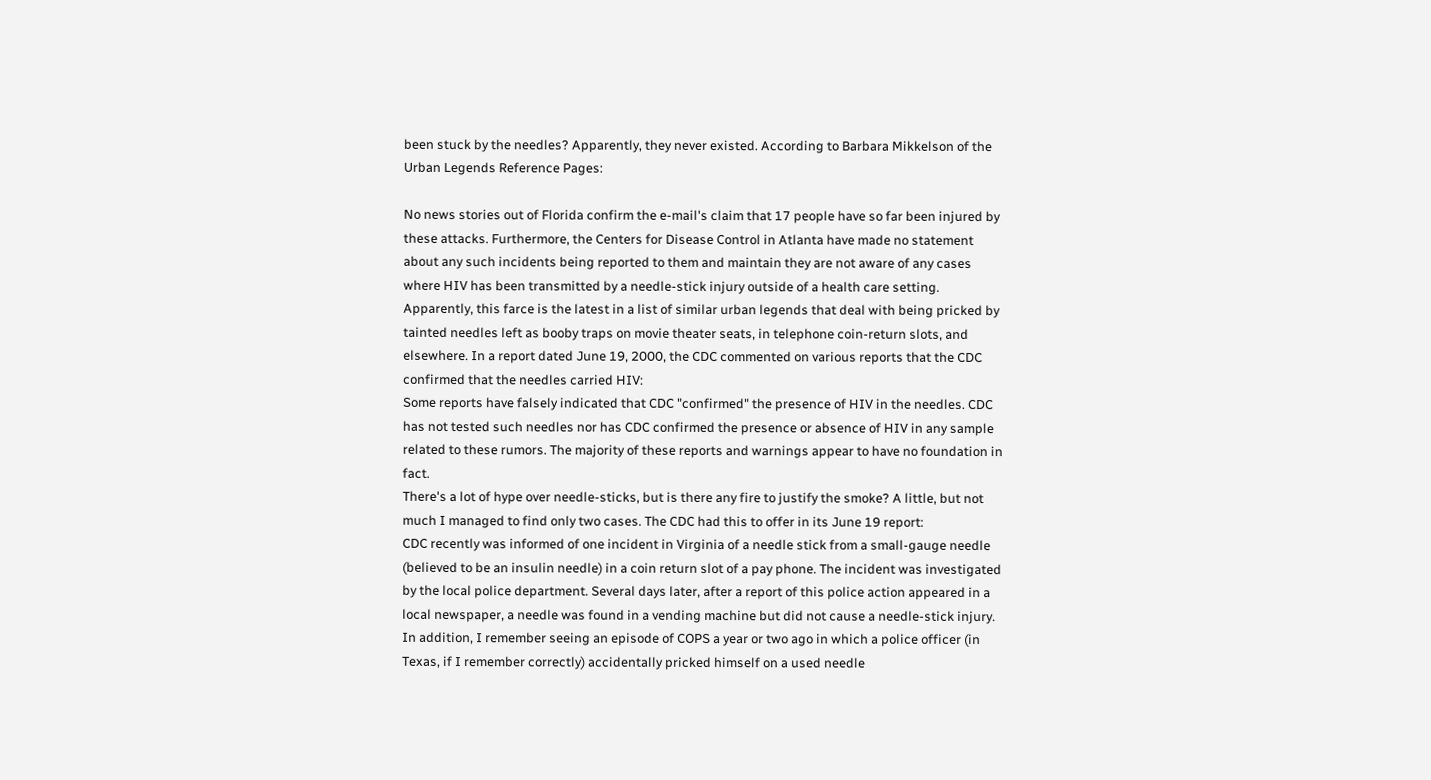been stuck by the needles? Apparently, they never existed. According to Barbara Mikkelson of the Urban Legends Reference Pages:

No news stories out of Florida confirm the e-mail's claim that 17 people have so far been injured by these attacks. Furthermore, the Centers for Disease Control in Atlanta have made no statement about any such incidents being reported to them and maintain they are not aware of any cases where HIV has been transmitted by a needle-stick injury outside of a health care setting.
Apparently, this farce is the latest in a list of similar urban legends that deal with being pricked by tainted needles left as booby traps on movie theater seats, in telephone coin-return slots, and elsewhere. In a report dated June 19, 2000, the CDC commented on various reports that the CDC confirmed that the needles carried HIV:
Some reports have falsely indicated that CDC "confirmed" the presence of HIV in the needles. CDC has not tested such needles nor has CDC confirmed the presence or absence of HIV in any sample related to these rumors. The majority of these reports and warnings appear to have no foundation in fact.
There's a lot of hype over needle-sticks, but is there any fire to justify the smoke? A little, but not much I managed to find only two cases. The CDC had this to offer in its June 19 report:
CDC recently was informed of one incident in Virginia of a needle stick from a small-gauge needle (believed to be an insulin needle) in a coin return slot of a pay phone. The incident was investigated by the local police department. Several days later, after a report of this police action appeared in a local newspaper, a needle was found in a vending machine but did not cause a needle-stick injury.
In addition, I remember seeing an episode of COPS a year or two ago in which a police officer (in Texas, if I remember correctly) accidentally pricked himself on a used needle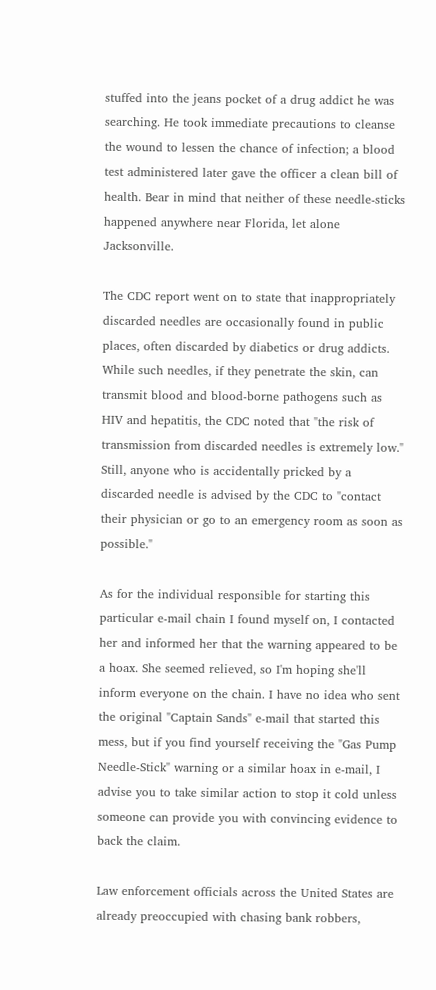stuffed into the jeans pocket of a drug addict he was searching. He took immediate precautions to cleanse the wound to lessen the chance of infection; a blood test administered later gave the officer a clean bill of health. Bear in mind that neither of these needle-sticks happened anywhere near Florida, let alone Jacksonville.

The CDC report went on to state that inappropriately discarded needles are occasionally found in public places, often discarded by diabetics or drug addicts. While such needles, if they penetrate the skin, can transmit blood and blood-borne pathogens such as HIV and hepatitis, the CDC noted that "the risk of transmission from discarded needles is extremely low." Still, anyone who is accidentally pricked by a discarded needle is advised by the CDC to "contact their physician or go to an emergency room as soon as possible."

As for the individual responsible for starting this particular e-mail chain I found myself on, I contacted her and informed her that the warning appeared to be a hoax. She seemed relieved, so I'm hoping she'll inform everyone on the chain. I have no idea who sent the original "Captain Sands" e-mail that started this mess, but if you find yourself receiving the "Gas Pump Needle-Stick" warning or a similar hoax in e-mail, I advise you to take similar action to stop it cold unless someone can provide you with convincing evidence to back the claim.

Law enforcement officials across the United States are already preoccupied with chasing bank robbers,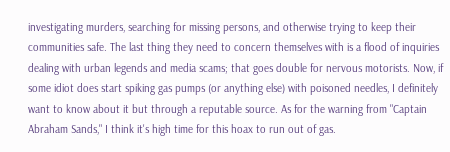investigating murders, searching for missing persons, and otherwise trying to keep their communities safe. The last thing they need to concern themselves with is a flood of inquiries dealing with urban legends and media scams; that goes double for nervous motorists. Now, if some idiot does start spiking gas pumps (or anything else) with poisoned needles, I definitely want to know about it but through a reputable source. As for the warning from "Captain Abraham Sands," I think it's high time for this hoax to run out of gas.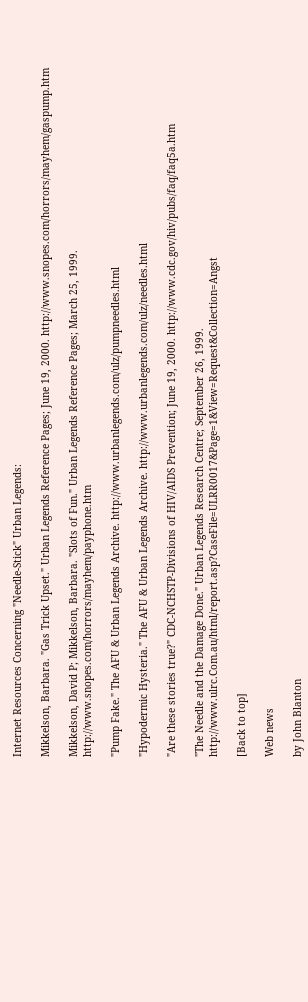Internet Resources Concerning "Needle-Stick" Urban Legends:

Mikkelson, Barbara. "Gas Trick Upset." Urban Legends Reference Pages; June 19, 2000. http://www.snopes.com/horrors/mayhem/gaspump.htm

Mikkelson, David P; Mikkelson, Barbara. "Slots of Fun." Urban Legends Reference Pages; March 25, 1999. http://www.snopes.com/horrors/mayhem/payphone.htm

"Pump Fake." The AFU & Urban Legends Archive. http://www.urbanlegends.com/ulz/pumpneedles.html

"Hypodermic Hysteria." The AFU & Urban Legends Archive. http://www.urbanlegends.com/ulz/needles.html

"Are these stories true?" CDC-NCHSTP-Divisions of HIV/AIDS Prevention; June 19, 2000. http://www.cdc.gov/hiv/pubs/faq/faq5a.htm

"The Needle and the Damage Done." Urban Legends Research Centre; September 26, 1999. http://www.ulrc.Com.au/html/report.asp?CaseFile=ULRR0017&Page=1&View=Request&Collection=Angst

[Back to top]

Web news

by John Blanton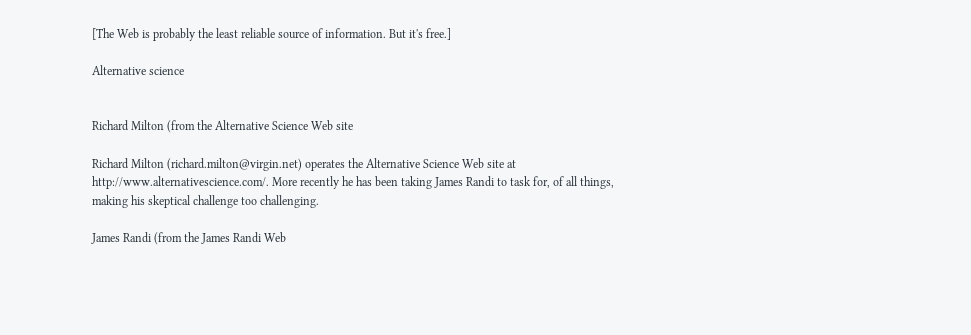[The Web is probably the least reliable source of information. But it's free.]

Alternative science


Richard Milton (from the Alternative Science Web site

Richard Milton (richard.milton@virgin.net) operates the Alternative Science Web site at http://www.alternativescience.com/. More recently he has been taking James Randi to task for, of all things, making his skeptical challenge too challenging.

James Randi (from the James Randi Web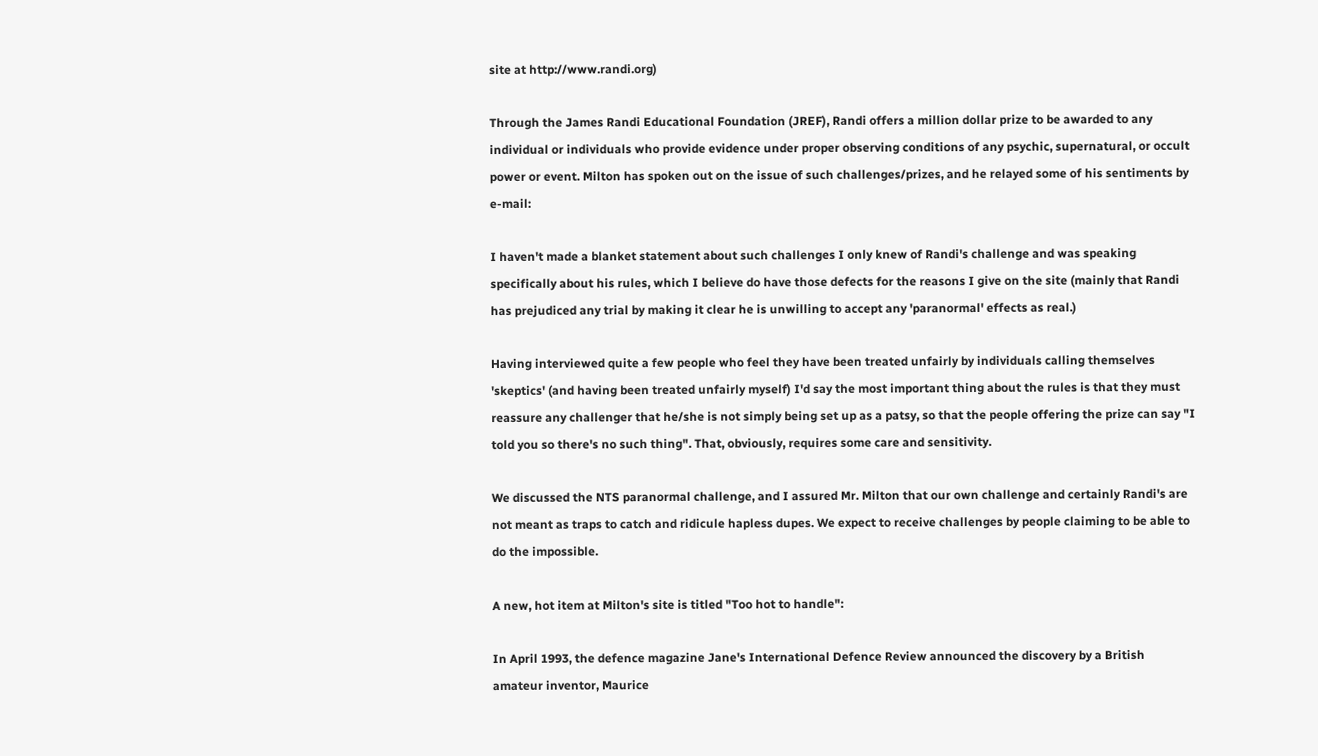site at http://www.randi.org)

Through the James Randi Educational Foundation (JREF), Randi offers a million dollar prize to be awarded to any individual or individuals who provide evidence under proper observing conditions of any psychic, supernatural, or occult power or event. Milton has spoken out on the issue of such challenges/prizes, and he relayed some of his sentiments by e-mail:

I haven't made a blanket statement about such challenges I only knew of Randi's challenge and was speaking specifically about his rules, which I believe do have those defects for the reasons I give on the site (mainly that Randi has prejudiced any trial by making it clear he is unwilling to accept any 'paranormal' effects as real.)

Having interviewed quite a few people who feel they have been treated unfairly by individuals calling themselves 'skeptics' (and having been treated unfairly myself) I'd say the most important thing about the rules is that they must reassure any challenger that he/she is not simply being set up as a patsy, so that the people offering the prize can say "I told you so there's no such thing". That, obviously, requires some care and sensitivity.

We discussed the NTS paranormal challenge, and I assured Mr. Milton that our own challenge and certainly Randi's are not meant as traps to catch and ridicule hapless dupes. We expect to receive challenges by people claiming to be able to do the impossible.

A new, hot item at Milton's site is titled "Too hot to handle":

In April 1993, the defence magazine Jane's International Defence Review announced the discovery by a British amateur inventor, Maurice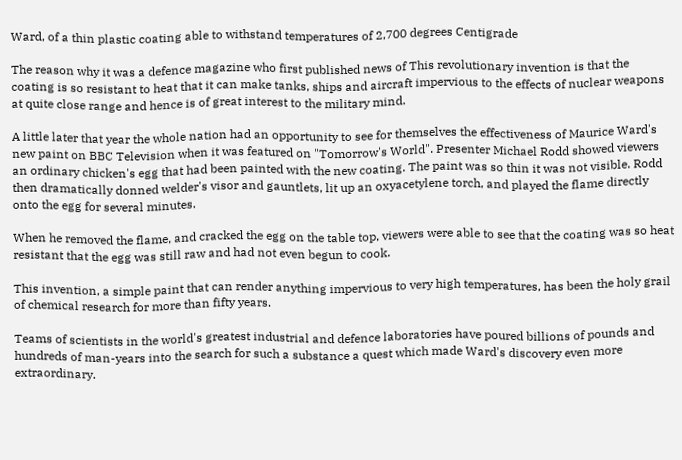Ward, of a thin plastic coating able to withstand temperatures of 2,700 degrees Centigrade

The reason why it was a defence magazine who first published news of This revolutionary invention is that the coating is so resistant to heat that it can make tanks, ships and aircraft impervious to the effects of nuclear weapons at quite close range and hence is of great interest to the military mind.

A little later that year the whole nation had an opportunity to see for themselves the effectiveness of Maurice Ward's new paint on BBC Television when it was featured on "Tomorrow's World". Presenter Michael Rodd showed viewers an ordinary chicken's egg that had been painted with the new coating. The paint was so thin it was not visible. Rodd then dramatically donned welder's visor and gauntlets, lit up an oxyacetylene torch, and played the flame directly onto the egg for several minutes.

When he removed the flame, and cracked the egg on the table top, viewers were able to see that the coating was so heat resistant that the egg was still raw and had not even begun to cook.

This invention, a simple paint that can render anything impervious to very high temperatures, has been the holy grail of chemical research for more than fifty years.

Teams of scientists in the world's greatest industrial and defence laboratories have poured billions of pounds and hundreds of man-years into the search for such a substance a quest which made Ward's discovery even more extraordinary.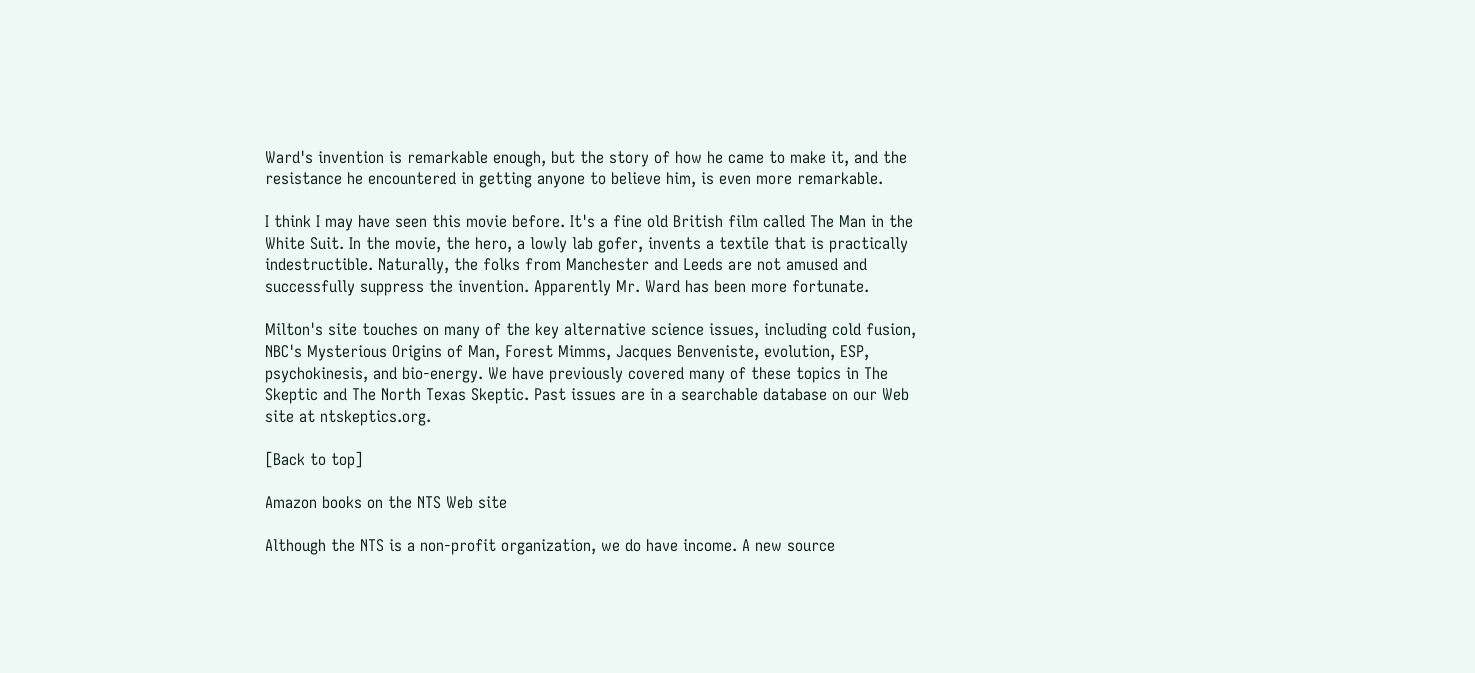Ward's invention is remarkable enough, but the story of how he came to make it, and the resistance he encountered in getting anyone to believe him, is even more remarkable.

I think I may have seen this movie before. It's a fine old British film called The Man in the White Suit. In the movie, the hero, a lowly lab gofer, invents a textile that is practically indestructible. Naturally, the folks from Manchester and Leeds are not amused and successfully suppress the invention. Apparently Mr. Ward has been more fortunate.

Milton's site touches on many of the key alternative science issues, including cold fusion, NBC's Mysterious Origins of Man, Forest Mimms, Jacques Benveniste, evolution, ESP, psychokinesis, and bio-energy. We have previously covered many of these topics in The Skeptic and The North Texas Skeptic. Past issues are in a searchable database on our Web site at ntskeptics.org.

[Back to top]

Amazon books on the NTS Web site

Although the NTS is a non-profit organization, we do have income. A new source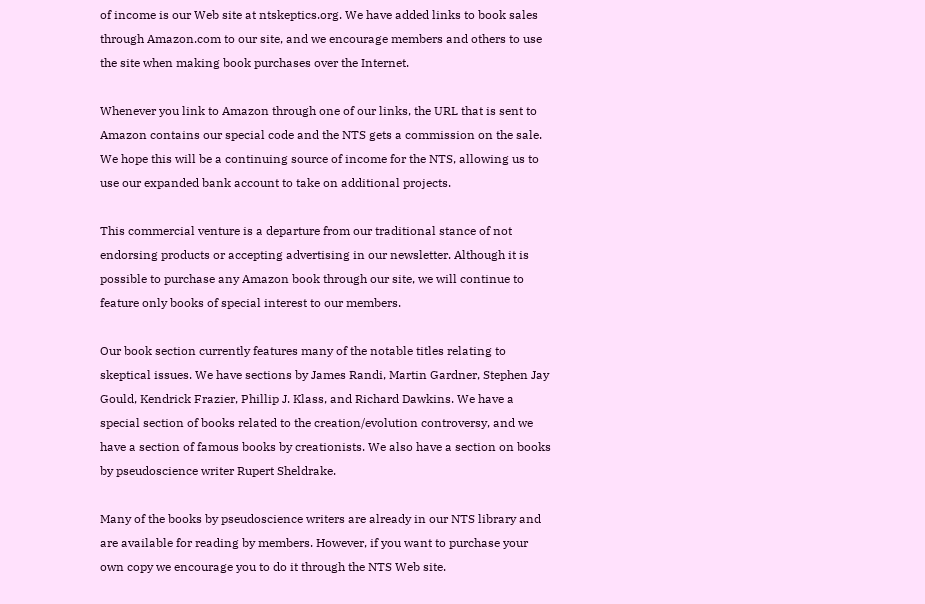of income is our Web site at ntskeptics.org. We have added links to book sales through Amazon.com to our site, and we encourage members and others to use the site when making book purchases over the Internet.

Whenever you link to Amazon through one of our links, the URL that is sent to Amazon contains our special code and the NTS gets a commission on the sale. We hope this will be a continuing source of income for the NTS, allowing us to use our expanded bank account to take on additional projects.

This commercial venture is a departure from our traditional stance of not endorsing products or accepting advertising in our newsletter. Although it is possible to purchase any Amazon book through our site, we will continue to feature only books of special interest to our members.

Our book section currently features many of the notable titles relating to skeptical issues. We have sections by James Randi, Martin Gardner, Stephen Jay Gould, Kendrick Frazier, Phillip J. Klass, and Richard Dawkins. We have a special section of books related to the creation/evolution controversy, and we have a section of famous books by creationists. We also have a section on books by pseudoscience writer Rupert Sheldrake.

Many of the books by pseudoscience writers are already in our NTS library and are available for reading by members. However, if you want to purchase your own copy we encourage you to do it through the NTS Web site.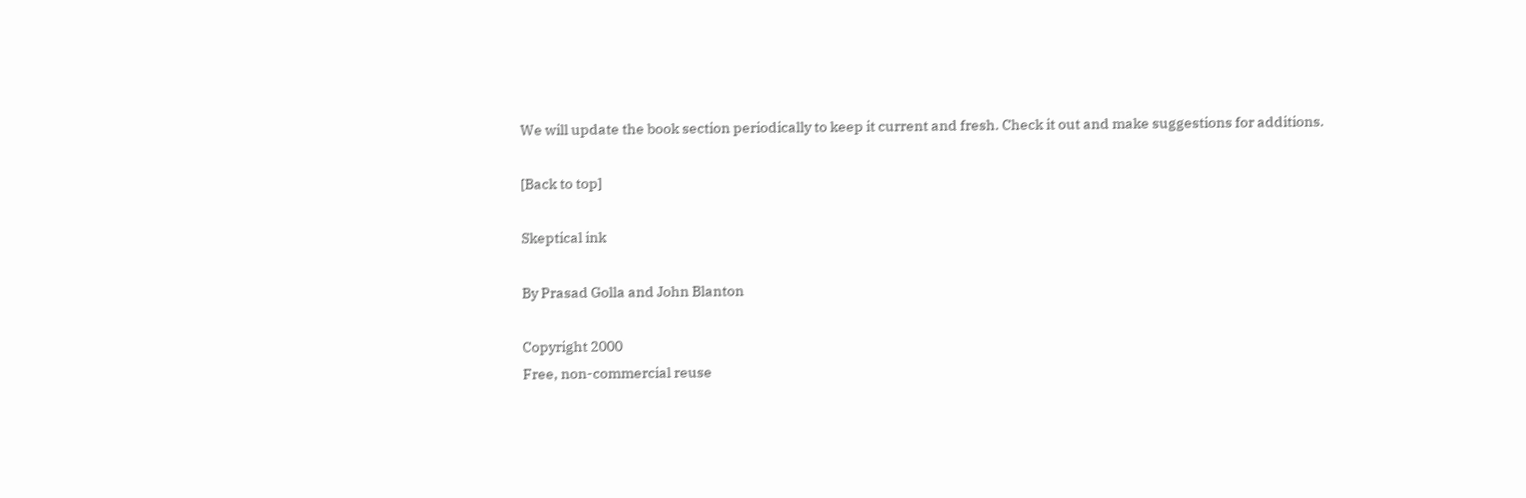We will update the book section periodically to keep it current and fresh. Check it out and make suggestions for additions.

[Back to top]

Skeptical ink

By Prasad Golla and John Blanton

Copyright 2000
Free, non-commercial reuse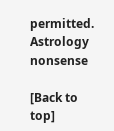permitted.
Astrology nonsense

[Back to top]